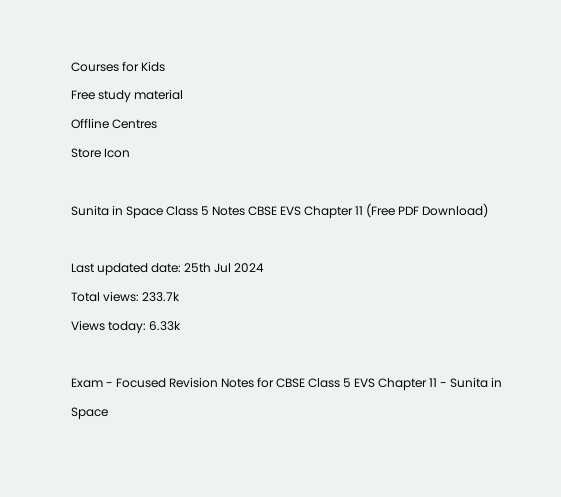Courses for Kids
Free study material
Offline Centres
Store Icon

Sunita in Space Class 5 Notes CBSE EVS Chapter 11 (Free PDF Download)

Last updated date: 25th Jul 2024
Total views: 233.7k
Views today: 6.33k

Exam - Focused Revision Notes for CBSE Class 5 EVS Chapter 11 - Sunita in Space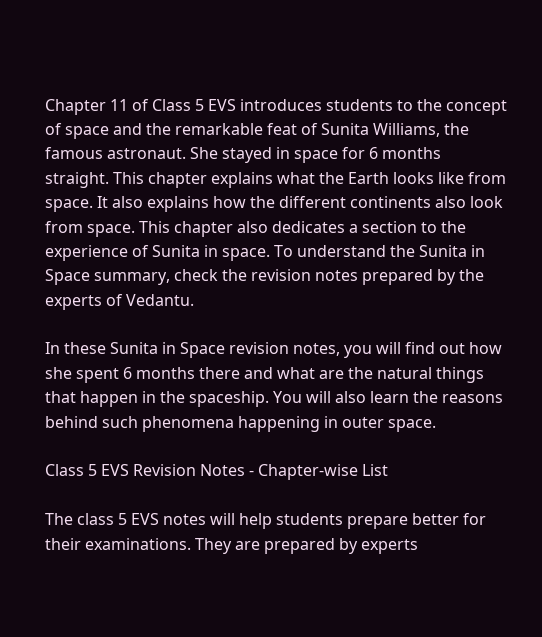Chapter 11 of Class 5 EVS introduces students to the concept of space and the remarkable feat of Sunita Williams, the famous astronaut. She stayed in space for 6 months straight. This chapter explains what the Earth looks like from space. It also explains how the different continents also look from space. This chapter also dedicates a section to the experience of Sunita in space. To understand the Sunita in Space summary, check the revision notes prepared by the experts of Vedantu.

In these Sunita in Space revision notes, you will find out how she spent 6 months there and what are the natural things that happen in the spaceship. You will also learn the reasons behind such phenomena happening in outer space.

Class 5 EVS Revision Notes - Chapter-wise List

The class 5 EVS notes will help students prepare better for their examinations. They are prepared by experts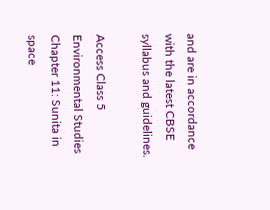and are in accordance with the latest CBSE syllabus and guidelines.

Access Class 5 Environmental Studies Chapter 11: Sunita in space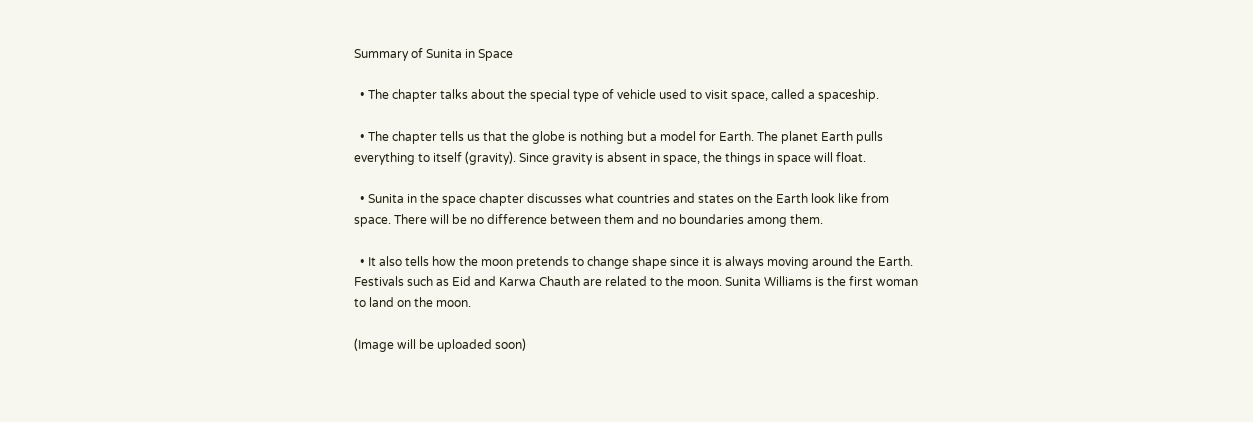Summary of Sunita in Space

  • The chapter talks about the special type of vehicle used to visit space, called a spaceship.

  • The chapter tells us that the globe is nothing but a model for Earth. The planet Earth pulls everything to itself (gravity). Since gravity is absent in space, the things in space will float.

  • Sunita in the space chapter discusses what countries and states on the Earth look like from space. There will be no difference between them and no boundaries among them.

  • It also tells how the moon pretends to change shape since it is always moving around the Earth. Festivals such as Eid and Karwa Chauth are related to the moon. Sunita Williams is the first woman to land on the moon.

(Image will be uploaded soon)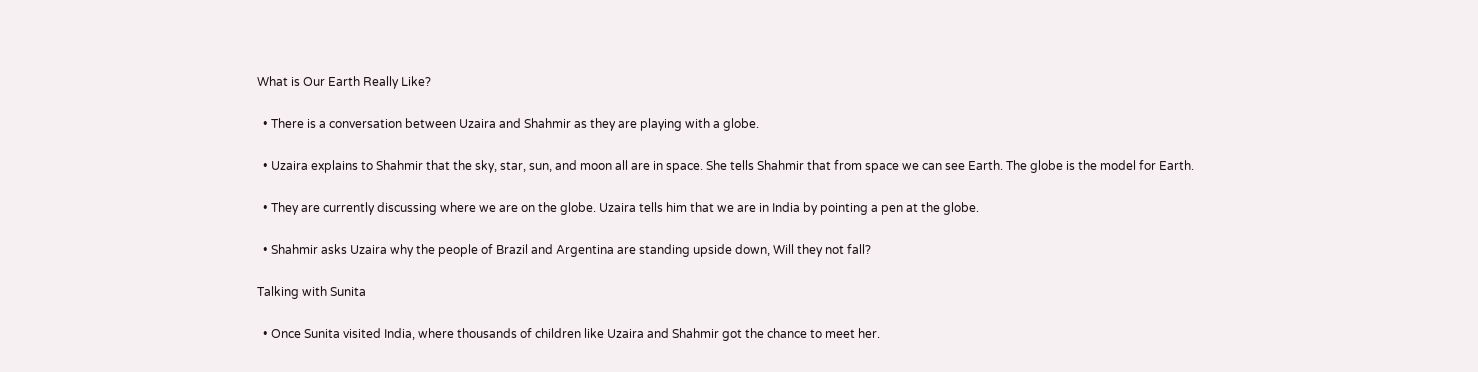What is Our Earth Really Like?

  • There is a conversation between Uzaira and Shahmir as they are playing with a globe.

  • Uzaira explains to Shahmir that the sky, star, sun, and moon all are in space. She tells Shahmir that from space we can see Earth. The globe is the model for Earth.

  • They are currently discussing where we are on the globe. Uzaira tells him that we are in India by pointing a pen at the globe.

  • Shahmir asks Uzaira why the people of Brazil and Argentina are standing upside down, Will they not fall?

Talking with Sunita

  • Once Sunita visited India, where thousands of children like Uzaira and Shahmir got the chance to meet her.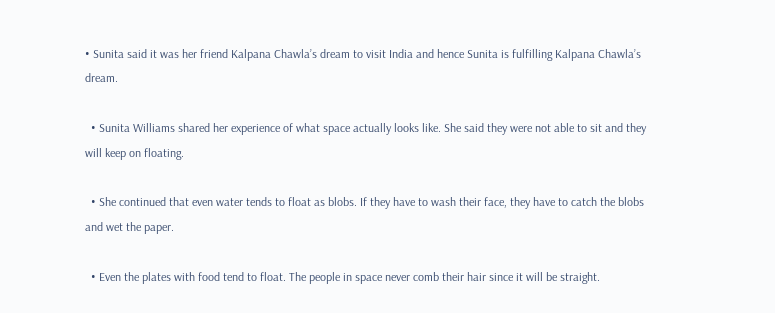• Sunita said it was her friend Kalpana Chawla’s dream to visit India and hence Sunita is fulfilling Kalpana Chawla’s dream.

  • Sunita Williams shared her experience of what space actually looks like. She said they were not able to sit and they will keep on floating.

  • She continued that even water tends to float as blobs. If they have to wash their face, they have to catch the blobs and wet the paper.

  • Even the plates with food tend to float. The people in space never comb their hair since it will be straight.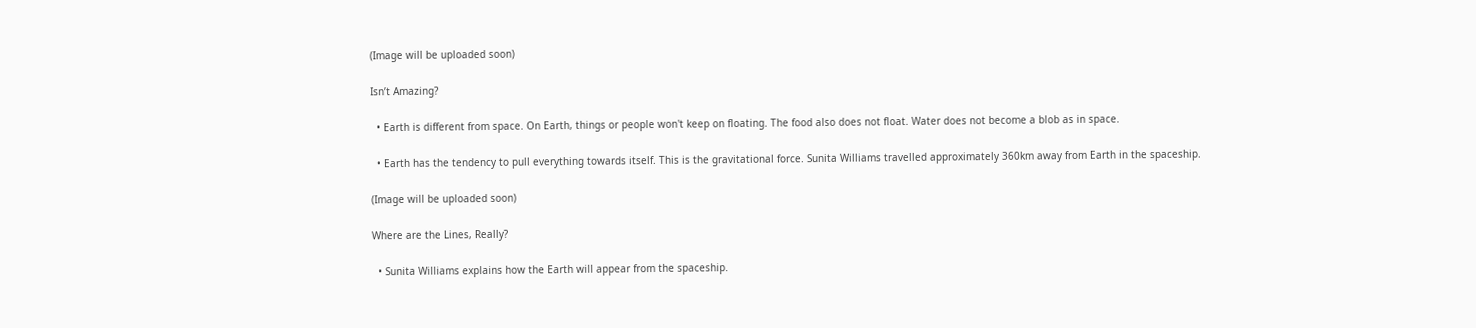(Image will be uploaded soon)

Isn’t Amazing?

  • Earth is different from space. On Earth, things or people won't keep on floating. The food also does not float. Water does not become a blob as in space.

  • Earth has the tendency to pull everything towards itself. This is the gravitational force. Sunita Williams travelled approximately 360km away from Earth in the spaceship.

(Image will be uploaded soon)

Where are the Lines, Really?

  • Sunita Williams explains how the Earth will appear from the spaceship.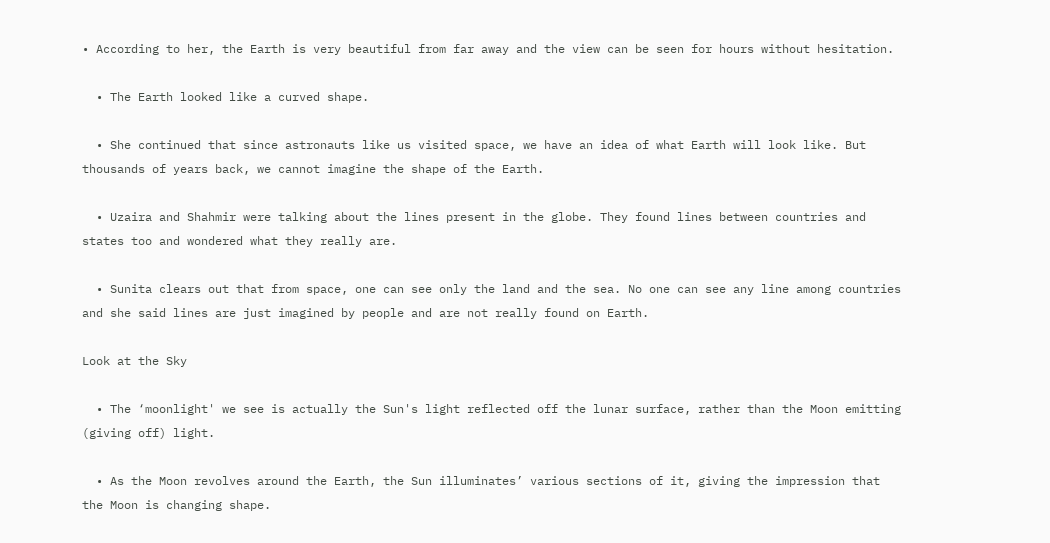• According to her, the Earth is very beautiful from far away and the view can be seen for hours without hesitation.

  • The Earth looked like a curved shape.

  • She continued that since astronauts like us visited space, we have an idea of what Earth will look like. But thousands of years back, we cannot imagine the shape of the Earth.

  • Uzaira and Shahmir were talking about the lines present in the globe. They found lines between countries and states too and wondered what they really are.

  • Sunita clears out that from space, one can see only the land and the sea. No one can see any line among countries and she said lines are just imagined by people and are not really found on Earth.

Look at the Sky

  • The ‘moonlight' we see is actually the Sun's light reflected off the lunar surface, rather than the Moon emitting (giving off) light.

  • As the Moon revolves around the Earth, the Sun illuminates’ various sections of it, giving the impression that the Moon is changing shape.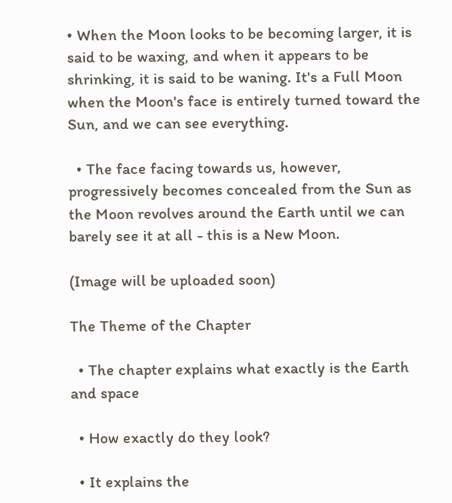• When the Moon looks to be becoming larger, it is said to be waxing, and when it appears to be shrinking, it is said to be waning. It's a Full Moon when the Moon's face is entirely turned toward the Sun, and we can see everything.

  • The face facing towards us, however, progressively becomes concealed from the Sun as the Moon revolves around the Earth until we can barely see it at all - this is a New Moon.

(Image will be uploaded soon)

The Theme of the Chapter

  • The chapter explains what exactly is the Earth and space

  • How exactly do they look?

  • It explains the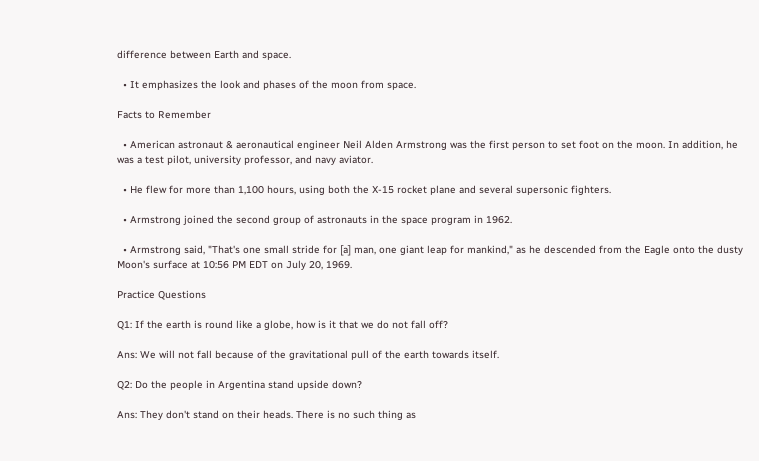difference between Earth and space.

  • It emphasizes the look and phases of the moon from space.

Facts to Remember

  • American astronaut & aeronautical engineer Neil Alden Armstrong was the first person to set foot on the moon. In addition, he was a test pilot, university professor, and navy aviator.

  • He flew for more than 1,100 hours, using both the X-15 rocket plane and several supersonic fighters.

  • Armstrong joined the second group of astronauts in the space program in 1962.

  • Armstrong said, "That's one small stride for [a] man, one giant leap for mankind," as he descended from the Eagle onto the dusty Moon's surface at 10:56 PM EDT on July 20, 1969.

Practice Questions

Q1: If the earth is round like a globe, how is it that we do not fall off?

Ans: We will not fall because of the gravitational pull of the earth towards itself.

Q2: Do the people in Argentina stand upside down?

Ans: They don't stand on their heads. There is no such thing as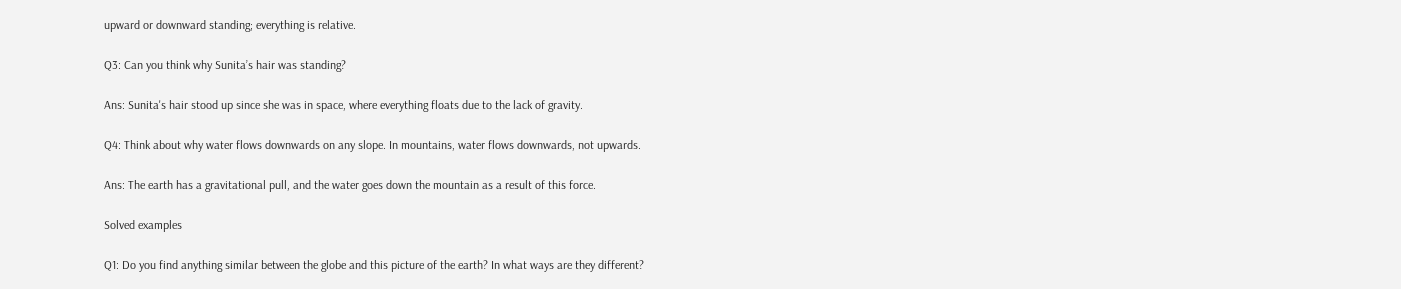upward or downward standing; everything is relative.

Q3: Can you think why Sunita’s hair was standing?

Ans: Sunita's hair stood up since she was in space, where everything floats due to the lack of gravity.

Q4: Think about why water flows downwards on any slope. In mountains, water flows downwards, not upwards.

Ans: The earth has a gravitational pull, and the water goes down the mountain as a result of this force.

Solved examples

Q1: Do you find anything similar between the globe and this picture of the earth? In what ways are they different?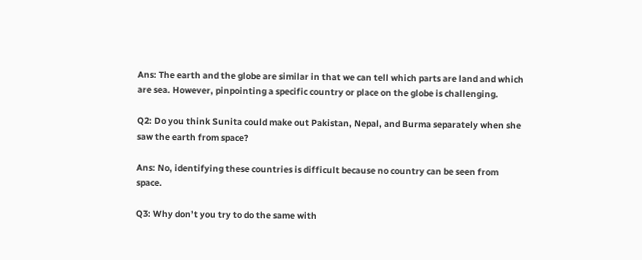Ans: The earth and the globe are similar in that we can tell which parts are land and which are sea. However, pinpointing a specific country or place on the globe is challenging.

Q2: Do you think Sunita could make out Pakistan, Nepal, and Burma separately when she saw the earth from space?

Ans: No, identifying these countries is difficult because no country can be seen from space.

Q3: Why don’t you try to do the same with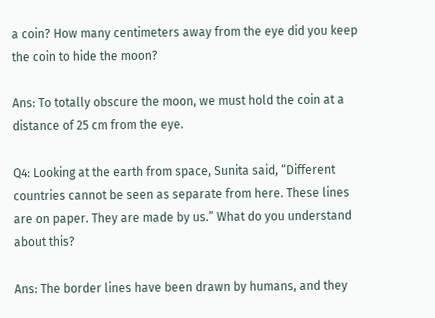a coin? How many centimeters away from the eye did you keep the coin to hide the moon?

Ans: To totally obscure the moon, we must hold the coin at a distance of 25 cm from the eye.

Q4: Looking at the earth from space, Sunita said, “Different countries cannot be seen as separate from here. These lines are on paper. They are made by us.” What do you understand about this?

Ans: The border lines have been drawn by humans, and they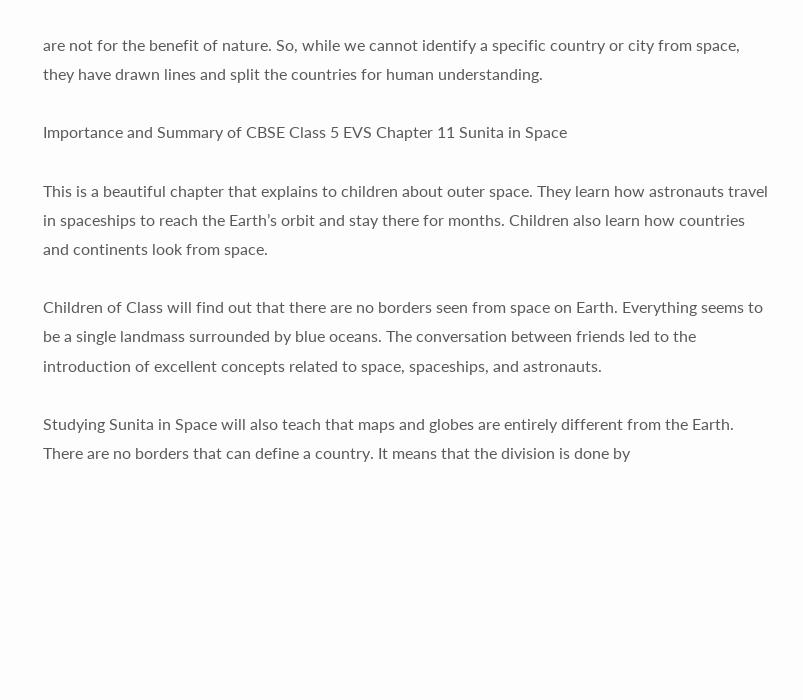are not for the benefit of nature. So, while we cannot identify a specific country or city from space, they have drawn lines and split the countries for human understanding.

Importance and Summary of CBSE Class 5 EVS Chapter 11 Sunita in Space

This is a beautiful chapter that explains to children about outer space. They learn how astronauts travel in spaceships to reach the Earth’s orbit and stay there for months. Children also learn how countries and continents look from space.

Children of Class will find out that there are no borders seen from space on Earth. Everything seems to be a single landmass surrounded by blue oceans. The conversation between friends led to the introduction of excellent concepts related to space, spaceships, and astronauts.

Studying Sunita in Space will also teach that maps and globes are entirely different from the Earth. There are no borders that can define a country. It means that the division is done by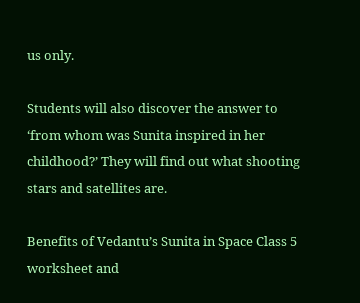us only.

Students will also discover the answer to ‘from whom was Sunita inspired in her childhood?’ They will find out what shooting stars and satellites are.

Benefits of Vedantu’s Sunita in Space Class 5 worksheet and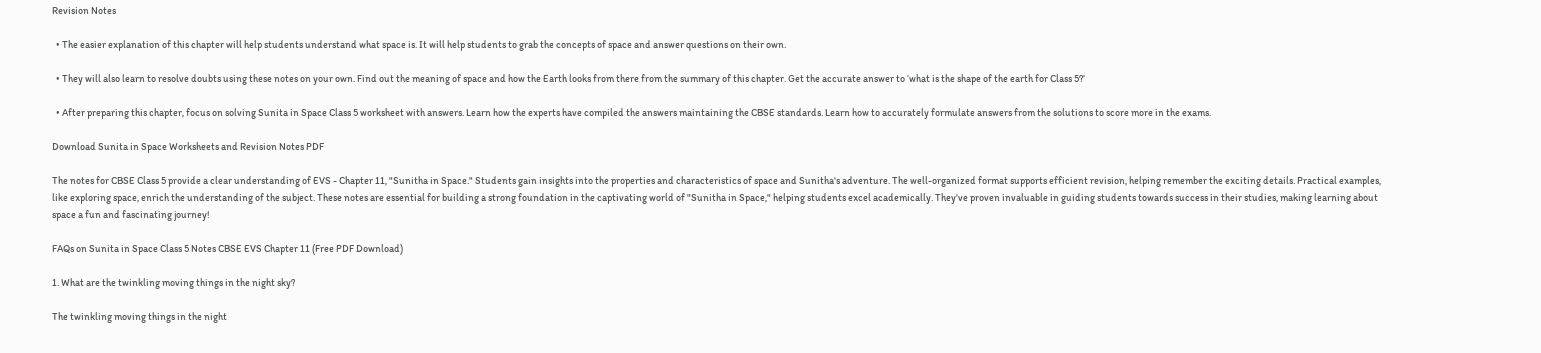Revision Notes

  • The easier explanation of this chapter will help students understand what space is. It will help students to grab the concepts of space and answer questions on their own.

  • They will also learn to resolve doubts using these notes on your own. Find out the meaning of space and how the Earth looks from there from the summary of this chapter. Get the accurate answer to ‘what is the shape of the earth for Class 5?’

  • After preparing this chapter, focus on solving Sunita in Space Class 5 worksheet with answers. Learn how the experts have compiled the answers maintaining the CBSE standards. Learn how to accurately formulate answers from the solutions to score more in the exams.

Download Sunita in Space Worksheets and Revision Notes PDF

The notes for CBSE Class 5 provide a clear understanding of EVS - Chapter 11, "Sunitha in Space." Students gain insights into the properties and characteristics of space and Sunitha's adventure. The well-organized format supports efficient revision, helping remember the exciting details. Practical examples, like exploring space, enrich the understanding of the subject. These notes are essential for building a strong foundation in the captivating world of "Sunitha in Space," helping students excel academically. They've proven invaluable in guiding students towards success in their studies, making learning about space a fun and fascinating journey!

FAQs on Sunita in Space Class 5 Notes CBSE EVS Chapter 11 (Free PDF Download)

1. What are the twinkling moving things in the night sky?

The twinkling moving things in the night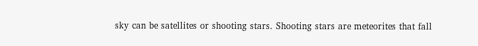sky can be satellites or shooting stars. Shooting stars are meteorites that fall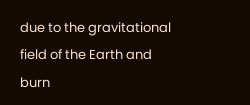due to the gravitational field of the Earth and burn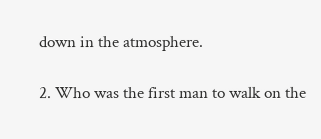down in the atmosphere.

2. Who was the first man to walk on the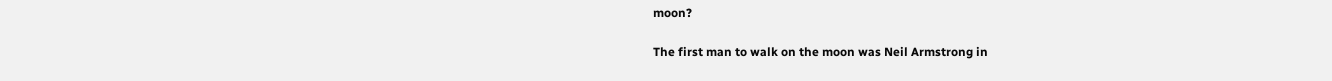moon?

The first man to walk on the moon was Neil Armstrong in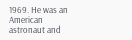1969. He was an American astronaut and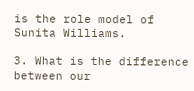is the role model of Sunita Williams.

3. What is the difference between our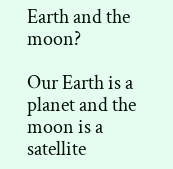Earth and the moon?

Our Earth is a planet and the moon is a satellite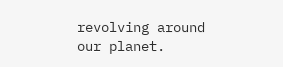revolving around our planet.